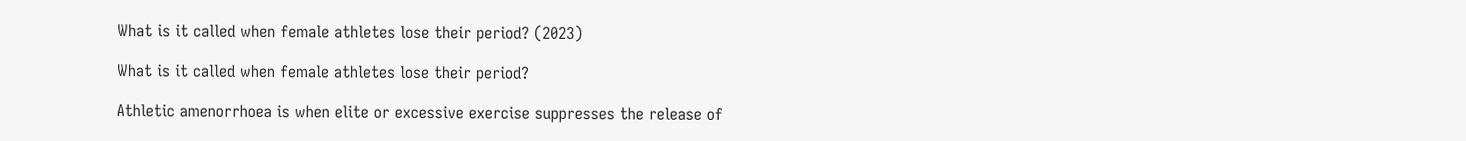What is it called when female athletes lose their period? (2023)

What is it called when female athletes lose their period?

Athletic amenorrhoea is when elite or excessive exercise suppresses the release of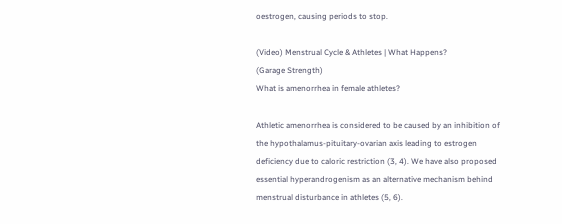oestrogen, causing periods to stop.

(Video) Menstrual Cycle & Athletes | What Happens?
(Garage Strength)
What is amenorrhea in female athletes?

Athletic amenorrhea is considered to be caused by an inhibition of the hypothalamus-pituitary-ovarian axis leading to estrogen deficiency due to caloric restriction (3, 4). We have also proposed essential hyperandrogenism as an alternative mechanism behind menstrual disturbance in athletes (5, 6).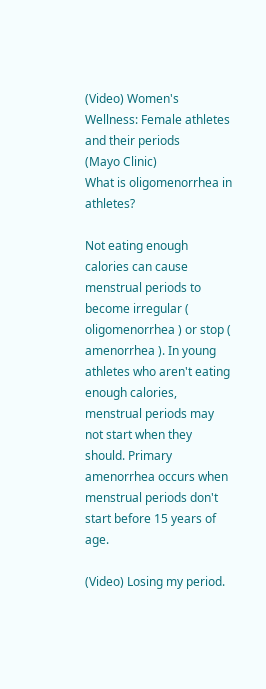(Video) Women's Wellness: Female athletes and their periods
(Mayo Clinic)
What is oligomenorrhea in athletes?

Not eating enough calories can cause menstrual periods to become irregular ( oligomenorrhea ) or stop ( amenorrhea ). In young athletes who aren't eating enough calories, menstrual periods may not start when they should. Primary amenorrhea occurs when menstrual periods don't start before 15 years of age.

(Video) Losing my period.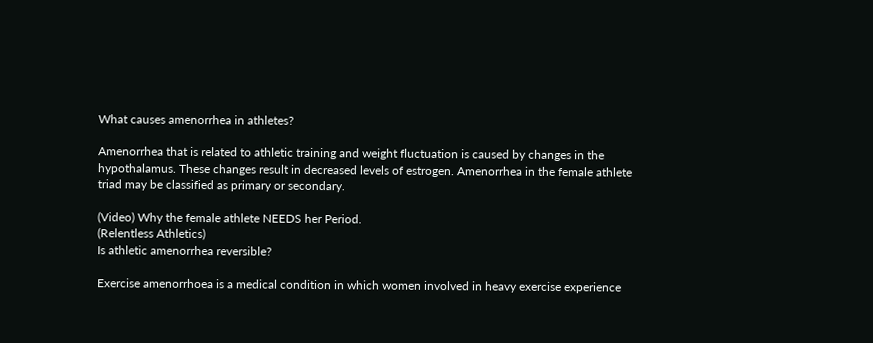What causes amenorrhea in athletes?

Amenorrhea that is related to athletic training and weight fluctuation is caused by changes in the hypothalamus. These changes result in decreased levels of estrogen. Amenorrhea in the female athlete triad may be classified as primary or secondary.

(Video) Why the female athlete NEEDS her Period.
(Relentless Athletics)
Is athletic amenorrhea reversible?

Exercise amenorrhoea is a medical condition in which women involved in heavy exercise experience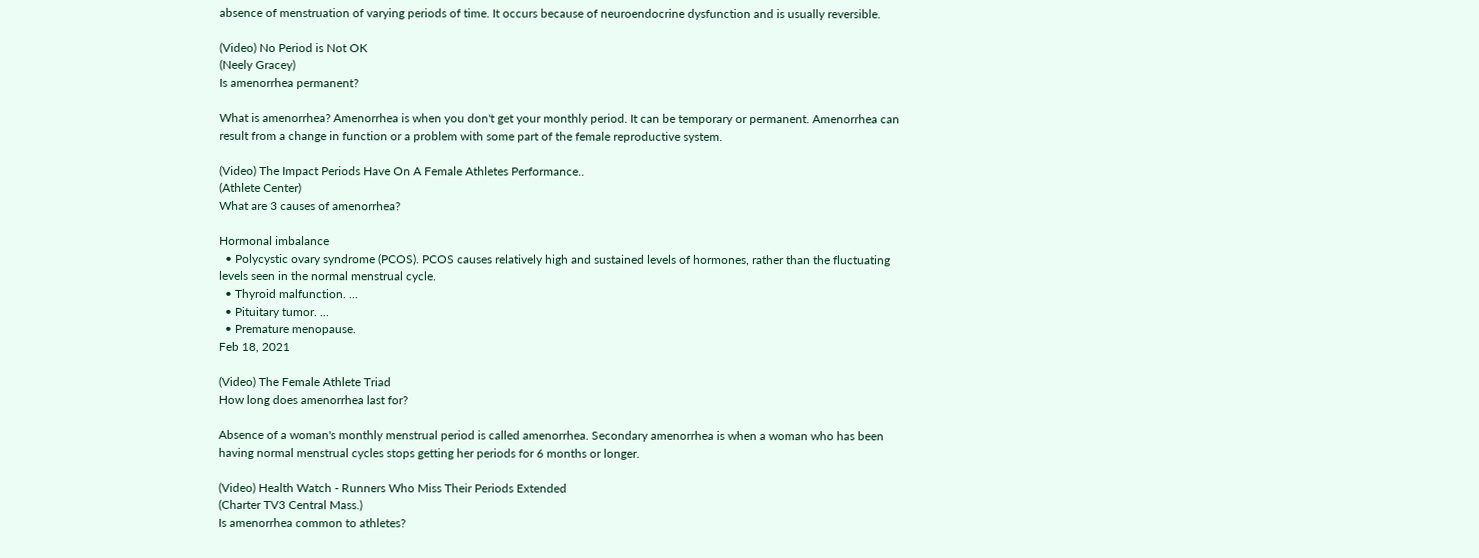absence of menstruation of varying periods of time. It occurs because of neuroendocrine dysfunction and is usually reversible.

(Video) No Period is Not OK
(Neely Gracey)
Is amenorrhea permanent?

What is amenorrhea? Amenorrhea is when you don't get your monthly period. It can be temporary or permanent. Amenorrhea can result from a change in function or a problem with some part of the female reproductive system.

(Video) The Impact Periods Have On A Female Athletes Performance..
(Athlete Center)
What are 3 causes of amenorrhea?

Hormonal imbalance
  • Polycystic ovary syndrome (PCOS). PCOS causes relatively high and sustained levels of hormones, rather than the fluctuating levels seen in the normal menstrual cycle.
  • Thyroid malfunction. ...
  • Pituitary tumor. ...
  • Premature menopause.
Feb 18, 2021

(Video) The Female Athlete Triad
How long does amenorrhea last for?

Absence of a woman's monthly menstrual period is called amenorrhea. Secondary amenorrhea is when a woman who has been having normal menstrual cycles stops getting her periods for 6 months or longer.

(Video) Health Watch - Runners Who Miss Their Periods Extended
(Charter TV3 Central Mass.)
Is amenorrhea common to athletes?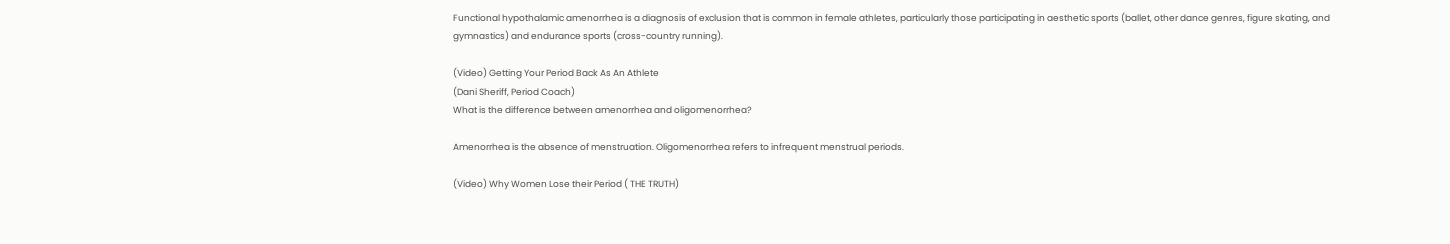Functional hypothalamic amenorrhea is a diagnosis of exclusion that is common in female athletes, particularly those participating in aesthetic sports (ballet, other dance genres, figure skating, and gymnastics) and endurance sports (cross-country running).

(Video) Getting Your Period Back As An Athlete
(Dani Sheriff, Period Coach)
What is the difference between amenorrhea and oligomenorrhea?

Amenorrhea is the absence of menstruation. Oligomenorrhea refers to infrequent menstrual periods.

(Video) Why Women Lose their Period ( THE TRUTH)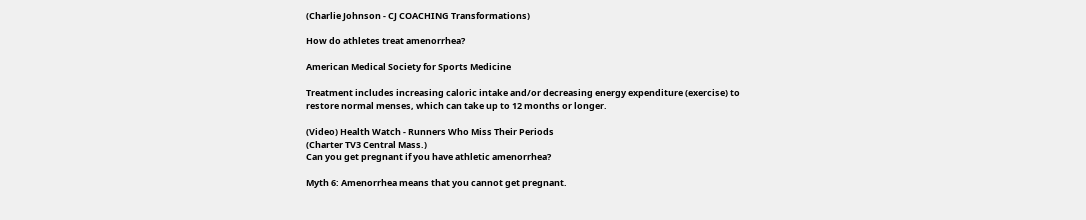(Charlie Johnson - CJ COACHING Transformations)

How do athletes treat amenorrhea?

American Medical Society for Sports Medicine

Treatment includes increasing caloric intake and/or decreasing energy expenditure (exercise) to restore normal menses, which can take up to 12 months or longer.

(Video) Health Watch - Runners Who Miss Their Periods
(Charter TV3 Central Mass.)
Can you get pregnant if you have athletic amenorrhea?

Myth 6: Amenorrhea means that you cannot get pregnant.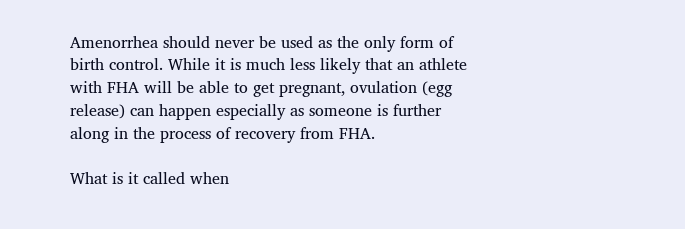Amenorrhea should never be used as the only form of birth control. While it is much less likely that an athlete with FHA will be able to get pregnant, ovulation (egg release) can happen especially as someone is further along in the process of recovery from FHA.

What is it called when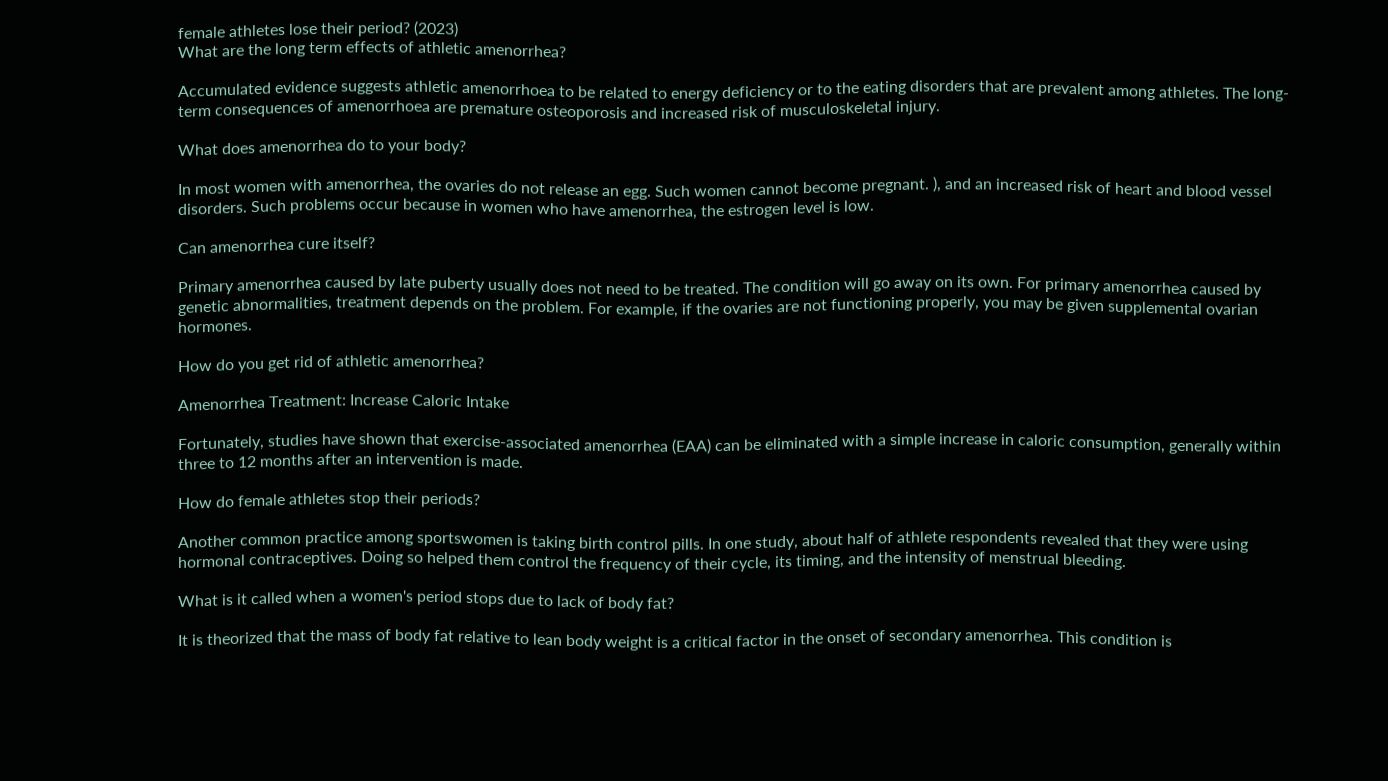female athletes lose their period? (2023)
What are the long term effects of athletic amenorrhea?

Accumulated evidence suggests athletic amenorrhoea to be related to energy deficiency or to the eating disorders that are prevalent among athletes. The long-term consequences of amenorrhoea are premature osteoporosis and increased risk of musculoskeletal injury.

What does amenorrhea do to your body?

In most women with amenorrhea, the ovaries do not release an egg. Such women cannot become pregnant. ), and an increased risk of heart and blood vessel disorders. Such problems occur because in women who have amenorrhea, the estrogen level is low.

Can amenorrhea cure itself?

Primary amenorrhea caused by late puberty usually does not need to be treated. The condition will go away on its own. For primary amenorrhea caused by genetic abnormalities, treatment depends on the problem. For example, if the ovaries are not functioning properly, you may be given supplemental ovarian hormones.

How do you get rid of athletic amenorrhea?

Amenorrhea Treatment: Increase Caloric Intake

Fortunately, studies have shown that exercise-associated amenorrhea (EAA) can be eliminated with a simple increase in caloric consumption, generally within three to 12 months after an intervention is made.

How do female athletes stop their periods?

Another common practice among sportswomen is taking birth control pills. In one study, about half of athlete respondents revealed that they were using hormonal contraceptives. Doing so helped them control the frequency of their cycle, its timing, and the intensity of menstrual bleeding.

What is it called when a women's period stops due to lack of body fat?

It is theorized that the mass of body fat relative to lean body weight is a critical factor in the onset of secondary amenorrhea. This condition is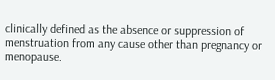clinically defined as the absence or suppression of menstruation from any cause other than pregnancy or menopause.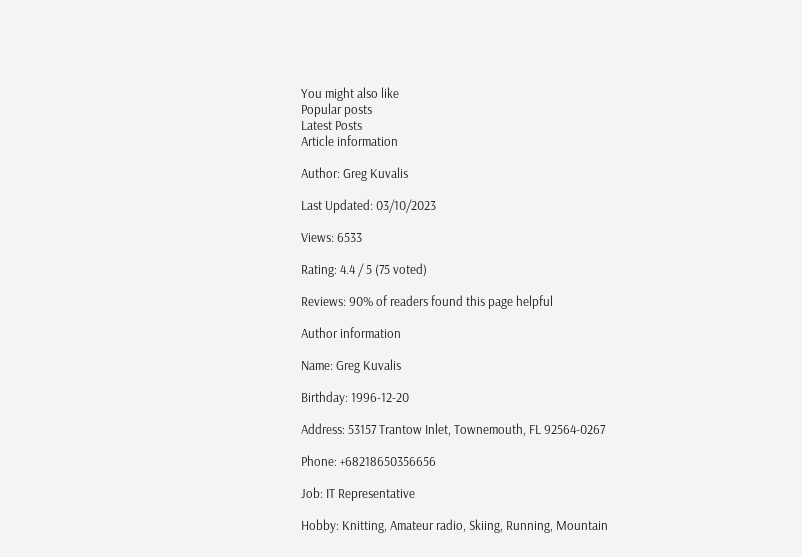You might also like
Popular posts
Latest Posts
Article information

Author: Greg Kuvalis

Last Updated: 03/10/2023

Views: 6533

Rating: 4.4 / 5 (75 voted)

Reviews: 90% of readers found this page helpful

Author information

Name: Greg Kuvalis

Birthday: 1996-12-20

Address: 53157 Trantow Inlet, Townemouth, FL 92564-0267

Phone: +68218650356656

Job: IT Representative

Hobby: Knitting, Amateur radio, Skiing, Running, Mountain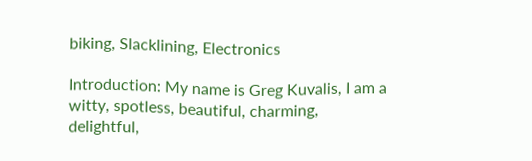biking, Slacklining, Electronics

Introduction: My name is Greg Kuvalis, I am a witty, spotless, beautiful, charming, delightful,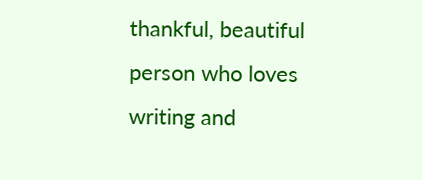thankful, beautiful person who loves writing and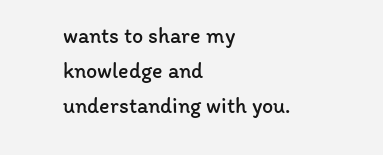wants to share my knowledge and understanding with you.